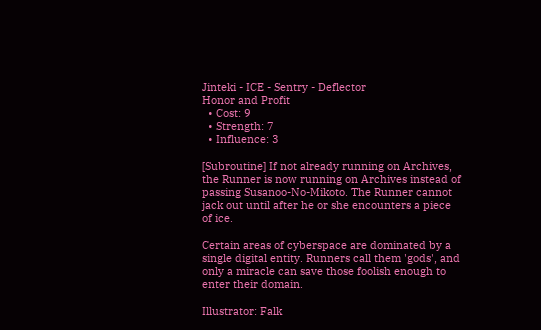Jinteki - ICE - Sentry - Deflector
Honor and Profit
  • Cost: 9
  • Strength: 7
  • Influence: 3

[Subroutine] If not already running on Archives, the Runner is now running on Archives instead of passing Susanoo-No-Mikoto. The Runner cannot jack out until after he or she encounters a piece of ice.

Certain areas of cyberspace are dominated by a single digital entity. Runners call them 'gods', and only a miracle can save those foolish enough to enter their domain.

Illustrator: Falk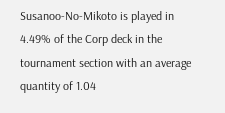Susanoo-No-Mikoto is played in 4.49% of the Corp deck in the tournament section with an average quantity of 1.04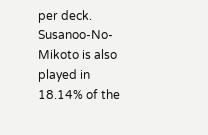per deck.
Susanoo-No-Mikoto is also played in 18.14% of the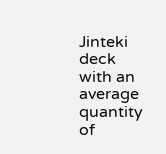Jinteki deck with an average quantity of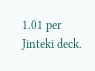1.01 per Jinteki deck.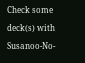Check some deck(s) with Susanoo-No-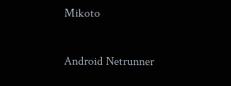Mikoto

Android Netrunner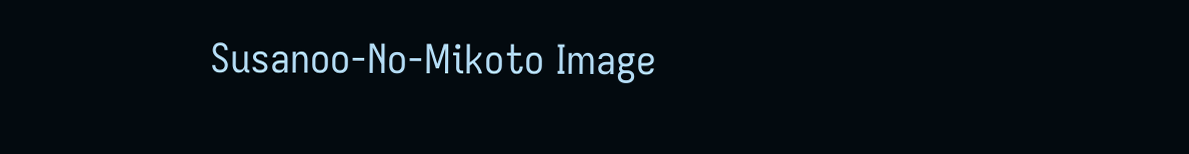Susanoo-No-Mikoto Image